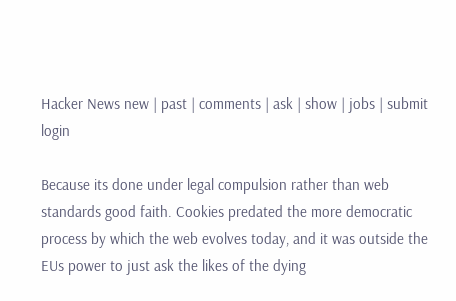Hacker News new | past | comments | ask | show | jobs | submit login

Because its done under legal compulsion rather than web standards good faith. Cookies predated the more democratic process by which the web evolves today, and it was outside the EUs power to just ask the likes of the dying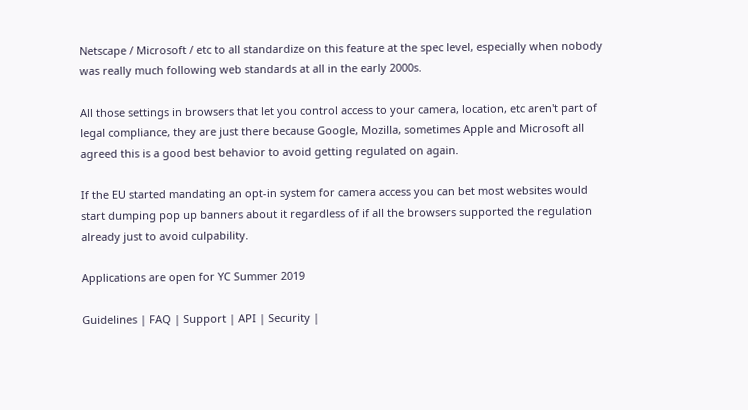Netscape / Microsoft / etc to all standardize on this feature at the spec level, especially when nobody was really much following web standards at all in the early 2000s.

All those settings in browsers that let you control access to your camera, location, etc aren't part of legal compliance, they are just there because Google, Mozilla, sometimes Apple and Microsoft all agreed this is a good best behavior to avoid getting regulated on again.

If the EU started mandating an opt-in system for camera access you can bet most websites would start dumping pop up banners about it regardless of if all the browsers supported the regulation already just to avoid culpability.

Applications are open for YC Summer 2019

Guidelines | FAQ | Support | API | Security |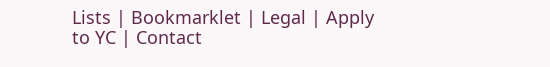Lists | Bookmarklet | Legal | Apply to YC | Contact